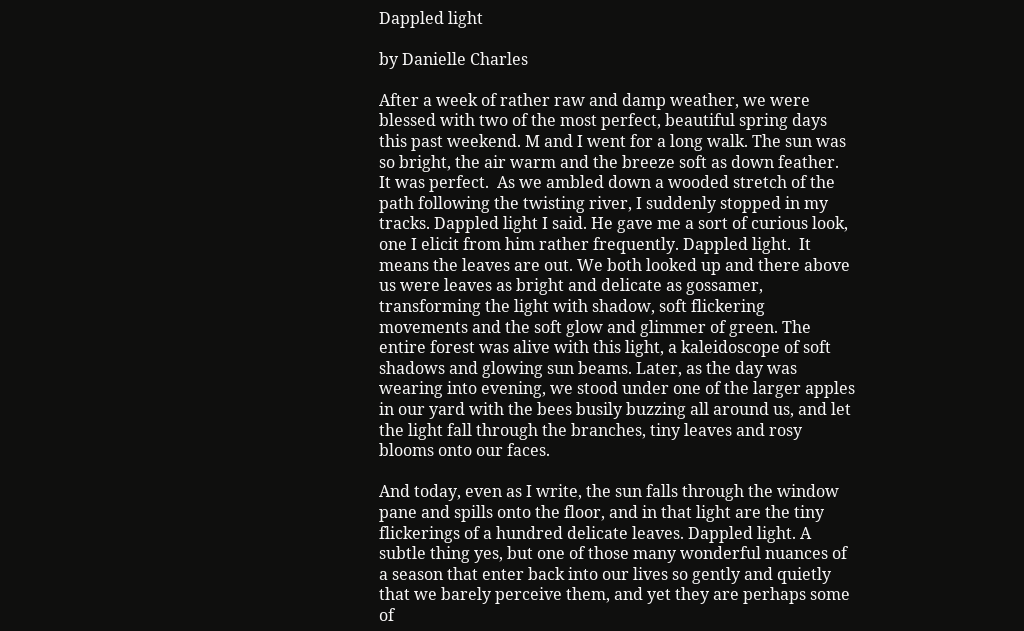Dappled light

by Danielle Charles

After a week of rather raw and damp weather, we were blessed with two of the most perfect, beautiful spring days this past weekend. M and I went for a long walk. The sun was so bright, the air warm and the breeze soft as down feather.  It was perfect.  As we ambled down a wooded stretch of the path following the twisting river, I suddenly stopped in my tracks. Dappled light I said. He gave me a sort of curious look, one I elicit from him rather frequently. Dappled light.  It means the leaves are out. We both looked up and there above us were leaves as bright and delicate as gossamer, transforming the light with shadow, soft flickering movements and the soft glow and glimmer of green. The entire forest was alive with this light, a kaleidoscope of soft shadows and glowing sun beams. Later, as the day was wearing into evening, we stood under one of the larger apples in our yard with the bees busily buzzing all around us, and let the light fall through the branches, tiny leaves and rosy blooms onto our faces.

And today, even as I write, the sun falls through the window pane and spills onto the floor, and in that light are the tiny flickerings of a hundred delicate leaves. Dappled light. A subtle thing yes, but one of those many wonderful nuances of a season that enter back into our lives so gently and quietly that we barely perceive them, and yet they are perhaps some of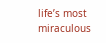life’s most miraculous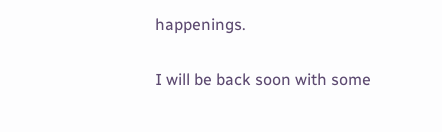happenings.

I will be back soon with some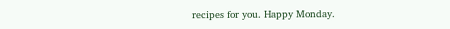recipes for you. Happy Monday.